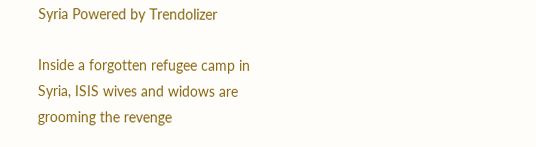Syria Powered by Trendolizer

Inside a forgotten refugee camp in Syria, ISIS wives and widows are grooming the revenge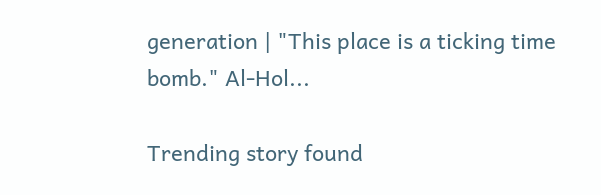generation | "This place is a ticking time bomb." Al-Hol...

Trending story found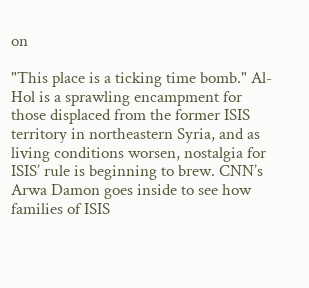on

"This place is a ticking time bomb." Al-Hol is a sprawling encampment for those displaced from the former ISIS territory in northeastern Syria, and as living conditions worsen, nostalgia for ISIS’ rule is beginning to brew. CNN’s Arwa Damon goes inside to see how families of ISIS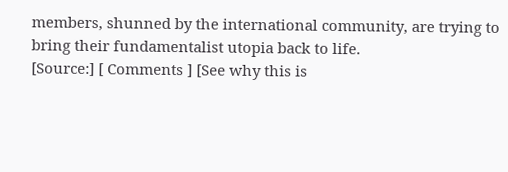members, shunned by the international community, are trying to bring their fundamentalist utopia back to life.
[Source:] [ Comments ] [See why this is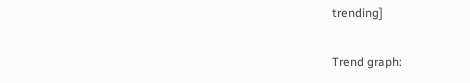trending]

Trend graph: